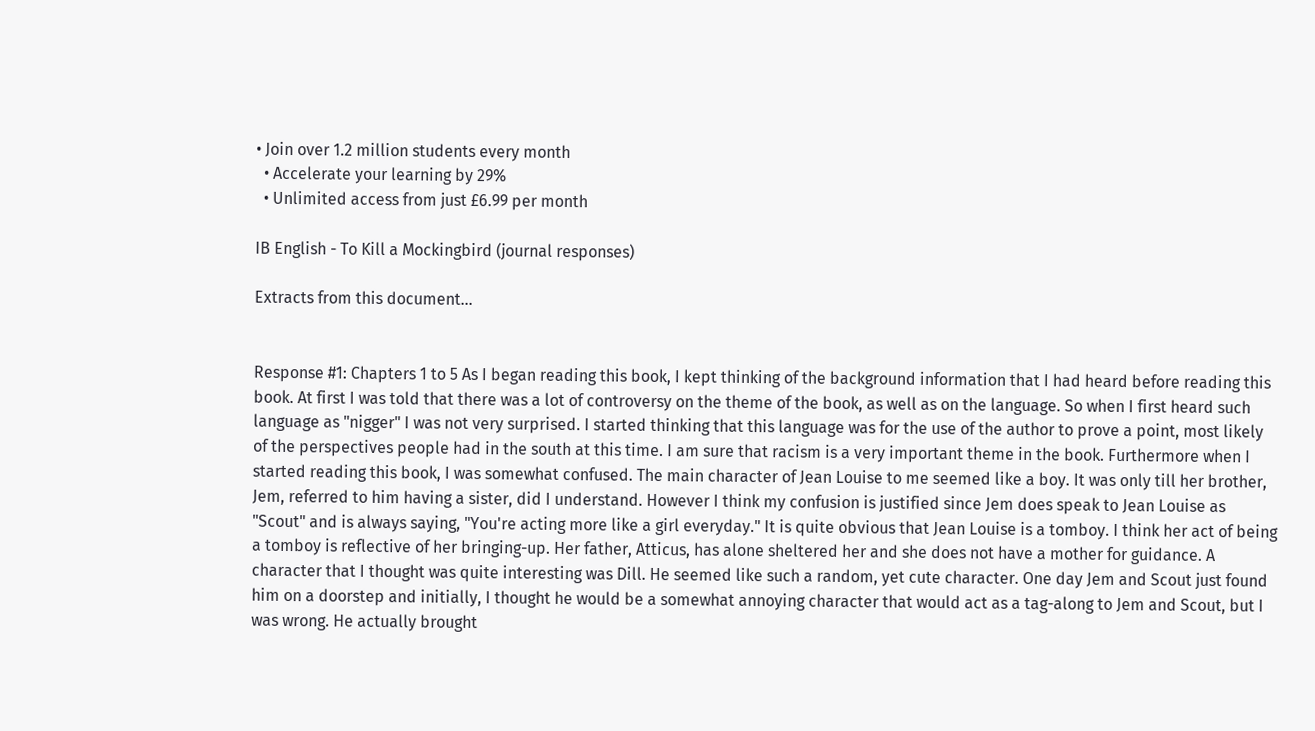• Join over 1.2 million students every month
  • Accelerate your learning by 29%
  • Unlimited access from just £6.99 per month

IB English - To Kill a Mockingbird (journal responses)

Extracts from this document...


Response #1: Chapters 1 to 5 As I began reading this book, I kept thinking of the background information that I had heard before reading this book. At first I was told that there was a lot of controversy on the theme of the book, as well as on the language. So when I first heard such language as "nigger" I was not very surprised. I started thinking that this language was for the use of the author to prove a point, most likely of the perspectives people had in the south at this time. I am sure that racism is a very important theme in the book. Furthermore when I started reading this book, I was somewhat confused. The main character of Jean Louise to me seemed like a boy. It was only till her brother, Jem, referred to him having a sister, did I understand. However I think my confusion is justified since Jem does speak to Jean Louise as "Scout" and is always saying, "You're acting more like a girl everyday." It is quite obvious that Jean Louise is a tomboy. I think her act of being a tomboy is reflective of her bringing-up. Her father, Atticus, has alone sheltered her and she does not have a mother for guidance. A character that I thought was quite interesting was Dill. He seemed like such a random, yet cute character. One day Jem and Scout just found him on a doorstep and initially, I thought he would be a somewhat annoying character that would act as a tag-along to Jem and Scout, but I was wrong. He actually brought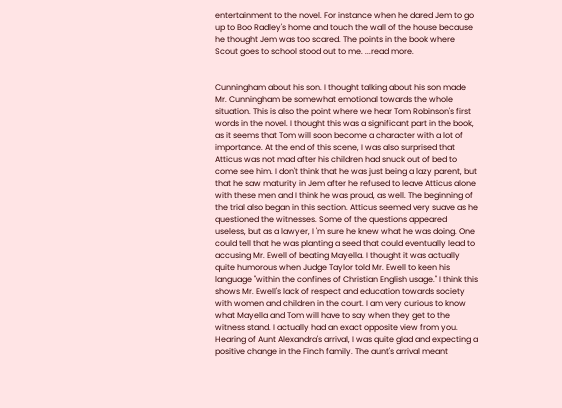entertainment to the novel. For instance when he dared Jem to go up to Boo Radley's home and touch the wall of the house because he thought Jem was too scared. The points in the book where Scout goes to school stood out to me. ...read more.


Cunningham about his son. I thought talking about his son made Mr. Cunningham be somewhat emotional towards the whole situation. This is also the point where we hear Tom Robinson's first words in the novel. I thought this was a significant part in the book, as it seems that Tom will soon become a character with a lot of importance. At the end of this scene, I was also surprised that Atticus was not mad after his children had snuck out of bed to come see him. I don't think that he was just being a lazy parent, but that he saw maturity in Jem after he refused to leave Atticus alone with these men and I think he was proud, as well. The beginning of the trial also began in this section. Atticus seemed very suave as he questioned the witnesses. Some of the questions appeared useless, but as a lawyer, I 'm sure he knew what he was doing. One could tell that he was planting a seed that could eventually lead to accusing Mr. Ewell of beating Mayella. I thought it was actually quite humorous when Judge Taylor told Mr. Ewell to keen his language "within the confines of Christian English usage." I think this shows Mr. Ewell's lack of respect and education towards society with women and children in the court. I am very curious to know what Mayella and Tom will have to say when they get to the witness stand. I actually had an exact opposite view from you. Hearing of Aunt Alexandra's arrival, I was quite glad and expecting a positive change in the Finch family. The aunt's arrival meant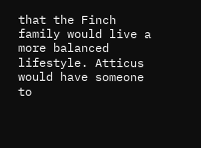that the Finch family would live a more balanced lifestyle. Atticus would have someone to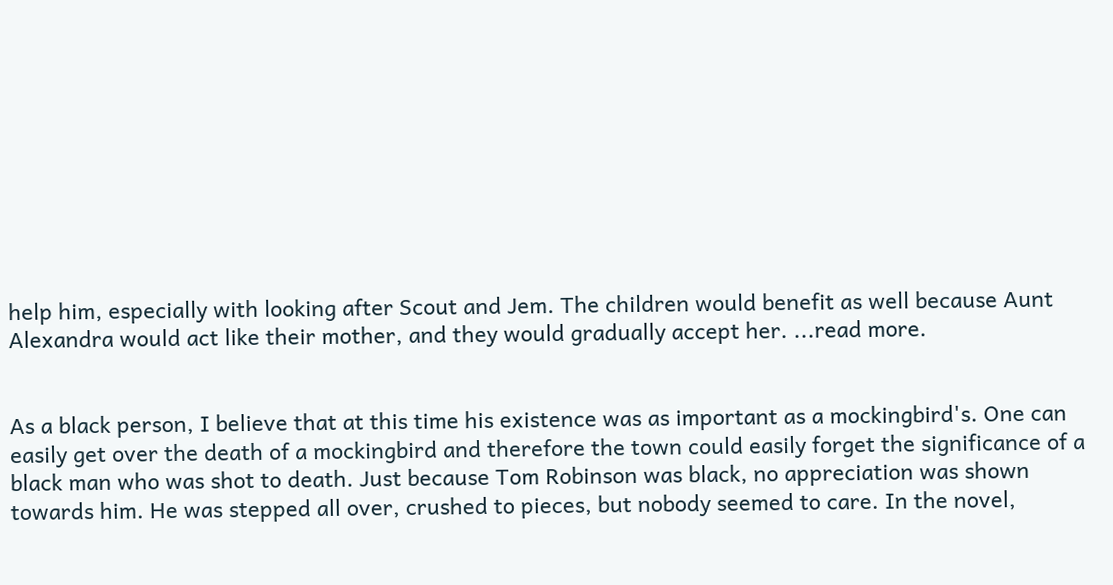help him, especially with looking after Scout and Jem. The children would benefit as well because Aunt Alexandra would act like their mother, and they would gradually accept her. ...read more.


As a black person, I believe that at this time his existence was as important as a mockingbird's. One can easily get over the death of a mockingbird and therefore the town could easily forget the significance of a black man who was shot to death. Just because Tom Robinson was black, no appreciation was shown towards him. He was stepped all over, crushed to pieces, but nobody seemed to care. In the novel,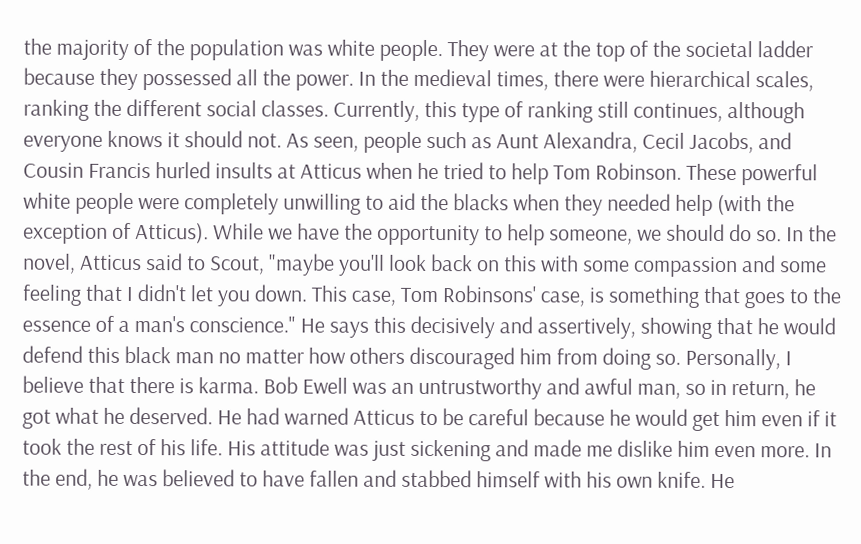the majority of the population was white people. They were at the top of the societal ladder because they possessed all the power. In the medieval times, there were hierarchical scales, ranking the different social classes. Currently, this type of ranking still continues, although everyone knows it should not. As seen, people such as Aunt Alexandra, Cecil Jacobs, and Cousin Francis hurled insults at Atticus when he tried to help Tom Robinson. These powerful white people were completely unwilling to aid the blacks when they needed help (with the exception of Atticus). While we have the opportunity to help someone, we should do so. In the novel, Atticus said to Scout, "maybe you'll look back on this with some compassion and some feeling that I didn't let you down. This case, Tom Robinsons' case, is something that goes to the essence of a man's conscience." He says this decisively and assertively, showing that he would defend this black man no matter how others discouraged him from doing so. Personally, I believe that there is karma. Bob Ewell was an untrustworthy and awful man, so in return, he got what he deserved. He had warned Atticus to be careful because he would get him even if it took the rest of his life. His attitude was just sickening and made me dislike him even more. In the end, he was believed to have fallen and stabbed himself with his own knife. He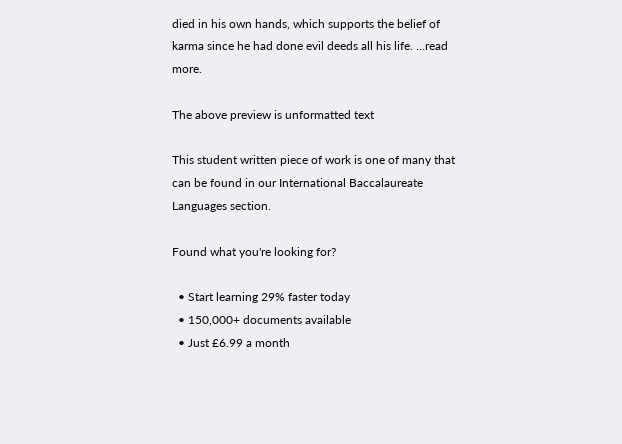died in his own hands, which supports the belief of karma since he had done evil deeds all his life. ...read more.

The above preview is unformatted text

This student written piece of work is one of many that can be found in our International Baccalaureate Languages section.

Found what you're looking for?

  • Start learning 29% faster today
  • 150,000+ documents available
  • Just £6.99 a month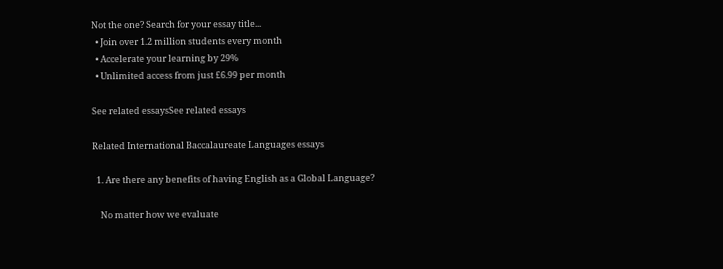Not the one? Search for your essay title...
  • Join over 1.2 million students every month
  • Accelerate your learning by 29%
  • Unlimited access from just £6.99 per month

See related essaysSee related essays

Related International Baccalaureate Languages essays

  1. Are there any benefits of having English as a Global Language?

    No matter how we evaluate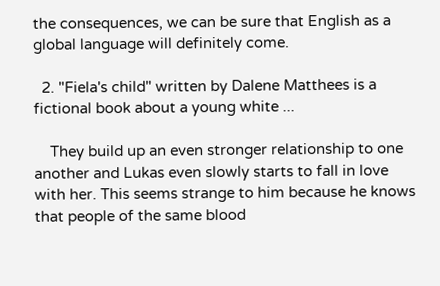the consequences, we can be sure that English as a global language will definitely come.

  2. "Fiela's child" written by Dalene Matthees is a fictional book about a young white ...

    They build up an even stronger relationship to one another and Lukas even slowly starts to fall in love with her. This seems strange to him because he knows that people of the same blood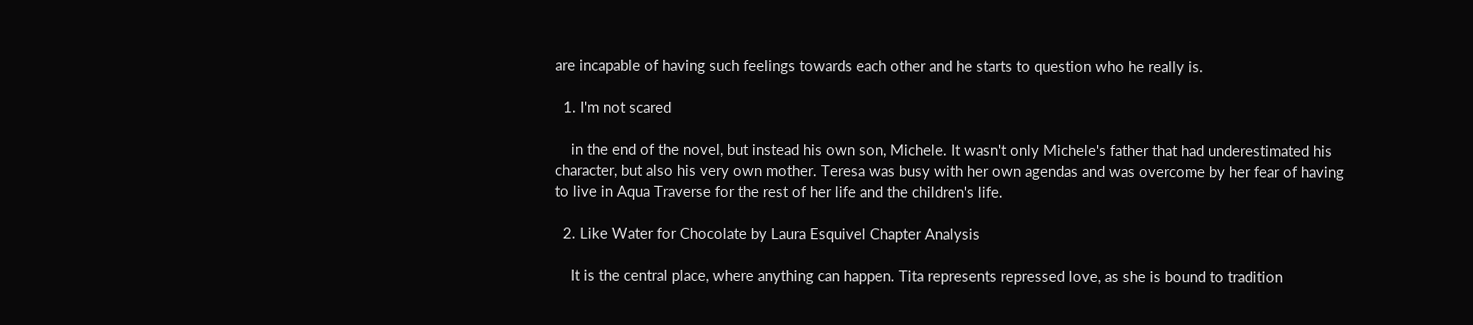are incapable of having such feelings towards each other and he starts to question who he really is.

  1. I'm not scared

    in the end of the novel, but instead his own son, Michele. It wasn't only Michele's father that had underestimated his character, but also his very own mother. Teresa was busy with her own agendas and was overcome by her fear of having to live in Aqua Traverse for the rest of her life and the children's life.

  2. Like Water for Chocolate by Laura Esquivel Chapter Analysis

    It is the central place, where anything can happen. Tita represents repressed love, as she is bound to tradition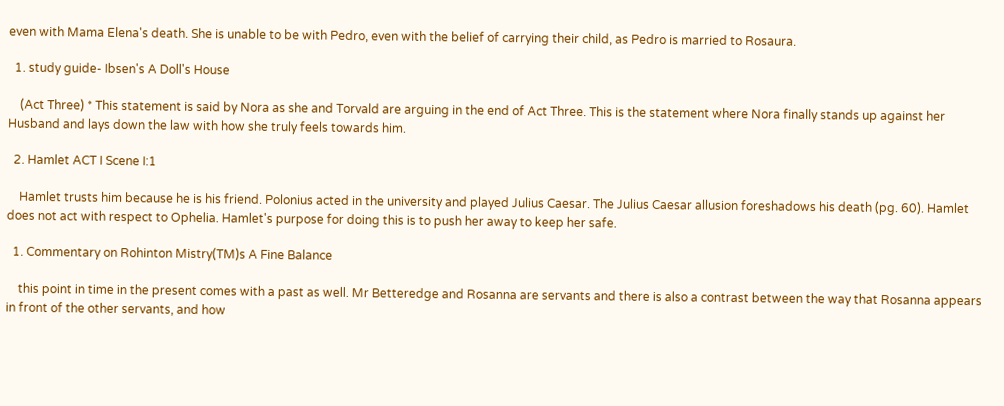even with Mama Elena's death. She is unable to be with Pedro, even with the belief of carrying their child, as Pedro is married to Rosaura.

  1. study guide- Ibsen's A Doll's House

    (Act Three) * This statement is said by Nora as she and Torvald are arguing in the end of Act Three. This is the statement where Nora finally stands up against her Husband and lays down the law with how she truly feels towards him.

  2. Hamlet ACT I Scene I:1

    Hamlet trusts him because he is his friend. Polonius acted in the university and played Julius Caesar. The Julius Caesar allusion foreshadows his death (pg. 60). Hamlet does not act with respect to Ophelia. Hamlet's purpose for doing this is to push her away to keep her safe.

  1. Commentary on Rohinton Mistry(TM)s A Fine Balance

    this point in time in the present comes with a past as well. Mr Betteredge and Rosanna are servants and there is also a contrast between the way that Rosanna appears in front of the other servants, and how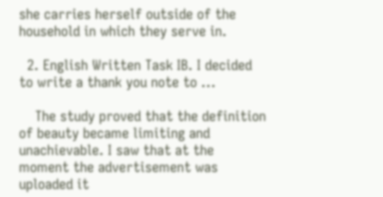she carries herself outside of the household in which they serve in.

  2. English Written Task IB. I decided to write a thank you note to ...

    The study proved that the definition of beauty became limiting and unachievable. I saw that at the moment the advertisement was uploaded it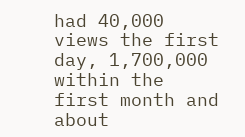had 40,000 views the first day, 1,700,000 within the first month and about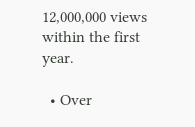12,000,000 views within the first year.

  • Over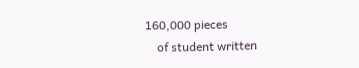160,000 pieces
    of student written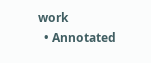work
  • Annotated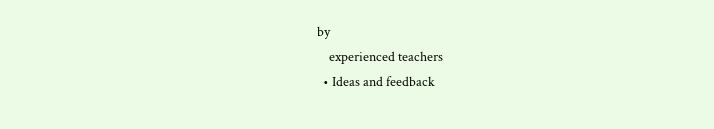by
    experienced teachers
  • Ideas and feedback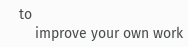to
    improve your own work